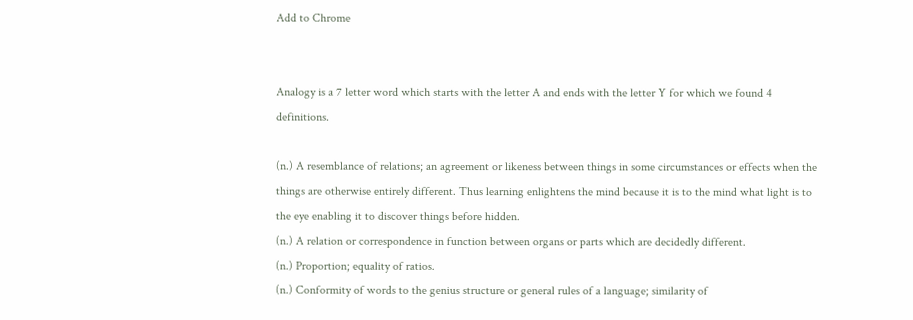Add to Chrome


Analogy is a 7 letter word which starts with the letter A and ends with the letter Y for which we found 4 definitions.

(n.) A resemblance of relations; an agreement or likeness between things in some circumstances or effects when the things are otherwise entirely different. Thus learning enlightens the mind because it is to the mind what light is to the eye enabling it to discover things before hidden.
(n.) A relation or correspondence in function between organs or parts which are decidedly different.
(n.) Proportion; equality of ratios.
(n.) Conformity of words to the genius structure or general rules of a language; similarity of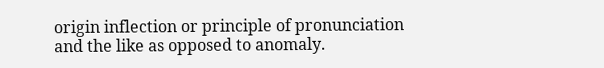origin inflection or principle of pronunciation and the like as opposed to anomaly.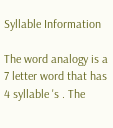Syllable Information

The word analogy is a 7 letter word that has 4 syllable 's . The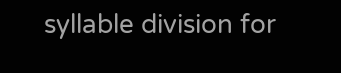syllable division for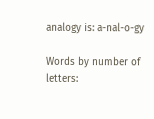analogy is: a-nal-o-gy

Words by number of letters: